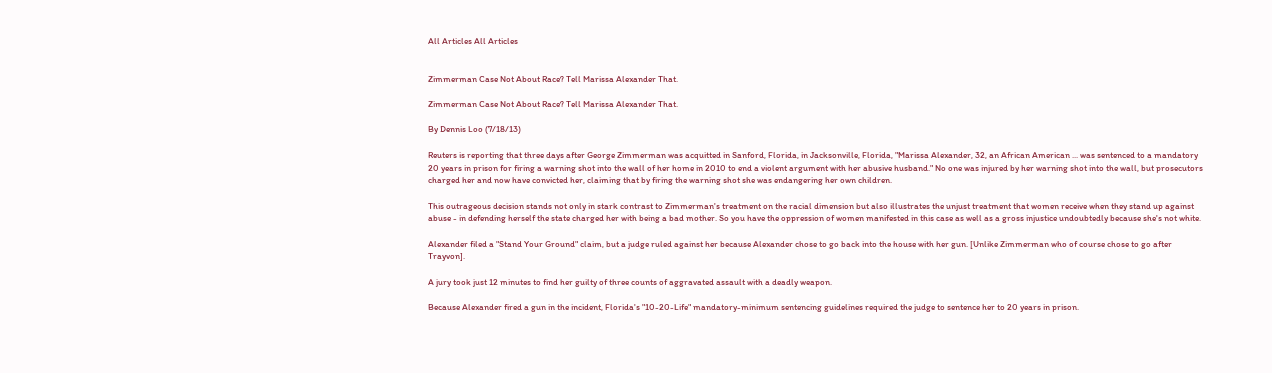All Articles All Articles


Zimmerman Case Not About Race? Tell Marissa Alexander That.

Zimmerman Case Not About Race? Tell Marissa Alexander That.

By Dennis Loo (7/18/13)

Reuters is reporting that three days after George Zimmerman was acquitted in Sanford, Florida, in Jacksonville, Florida, "Marissa Alexander, 32, an African American ... was sentenced to a mandatory 20 years in prison for firing a warning shot into the wall of her home in 2010 to end a violent argument with her abusive husband." No one was injured by her warning shot into the wall, but prosecutors charged her and now have convicted her, claiming that by firing the warning shot she was endangering her own children.

This outrageous decision stands not only in stark contrast to Zimmerman's treatment on the racial dimension but also illustrates the unjust treatment that women receive when they stand up against abuse - in defending herself the state charged her with being a bad mother. So you have the oppression of women manifested in this case as well as a gross injustice undoubtedly because she's not white.

Alexander filed a "Stand Your Ground" claim, but a judge ruled against her because Alexander chose to go back into the house with her gun. [Unlike Zimmerman who of course chose to go after Trayvon].

A jury took just 12 minutes to find her guilty of three counts of aggravated assault with a deadly weapon.

Because Alexander fired a gun in the incident, Florida's "10-20-Life" mandatory-minimum sentencing guidelines required the judge to sentence her to 20 years in prison.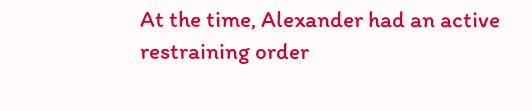At the time, Alexander had an active restraining order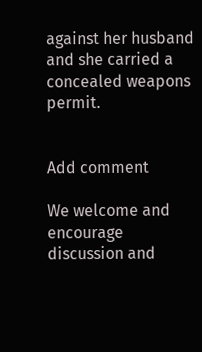against her husband and she carried a concealed weapons permit.


Add comment

We welcome and encourage discussion and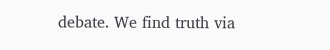debate. We find truth via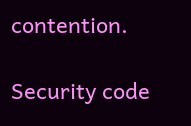contention.

Security code